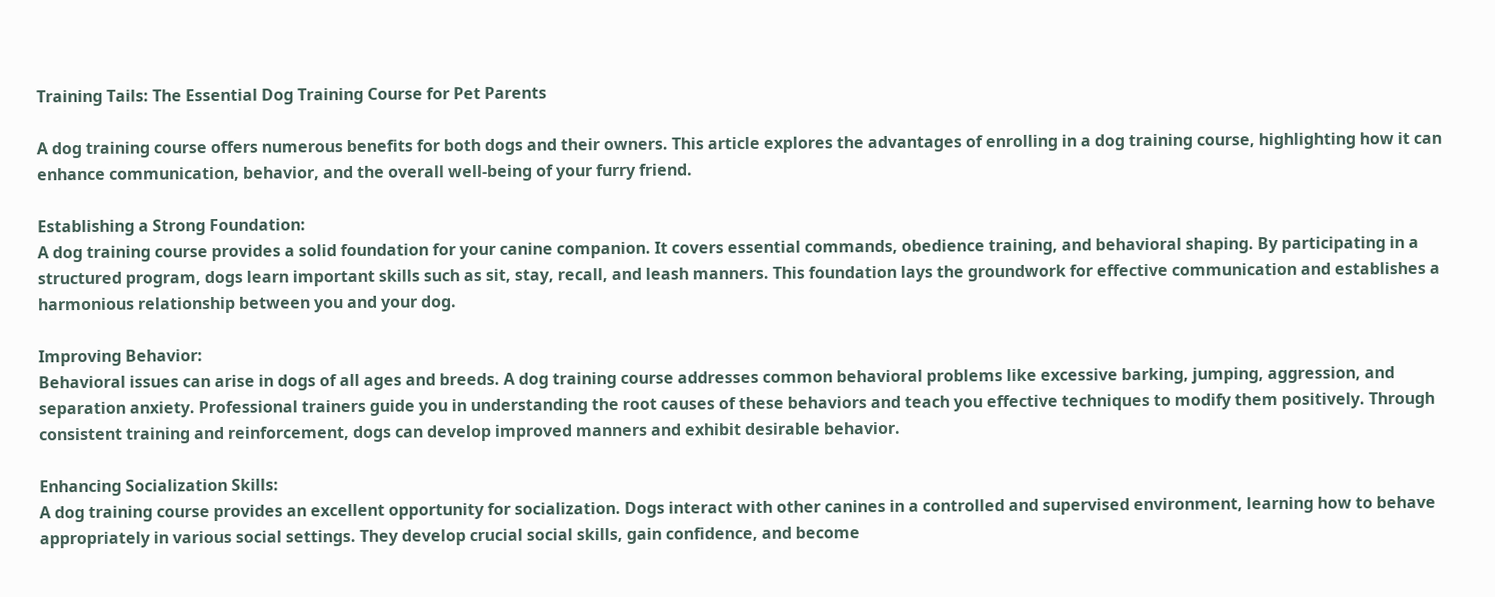Training Tails: The Essential Dog Training Course for Pet Parents

A dog training course offers numerous benefits for both dogs and their owners. This article explores the advantages of enrolling in a dog training course, highlighting how it can enhance communication, behavior, and the overall well-being of your furry friend.

Establishing a Strong Foundation:
A dog training course provides a solid foundation for your canine companion. It covers essential commands, obedience training, and behavioral shaping. By participating in a structured program, dogs learn important skills such as sit, stay, recall, and leash manners. This foundation lays the groundwork for effective communication and establishes a harmonious relationship between you and your dog.

Improving Behavior:
Behavioral issues can arise in dogs of all ages and breeds. A dog training course addresses common behavioral problems like excessive barking, jumping, aggression, and separation anxiety. Professional trainers guide you in understanding the root causes of these behaviors and teach you effective techniques to modify them positively. Through consistent training and reinforcement, dogs can develop improved manners and exhibit desirable behavior.

Enhancing Socialization Skills:
A dog training course provides an excellent opportunity for socialization. Dogs interact with other canines in a controlled and supervised environment, learning how to behave appropriately in various social settings. They develop crucial social skills, gain confidence, and become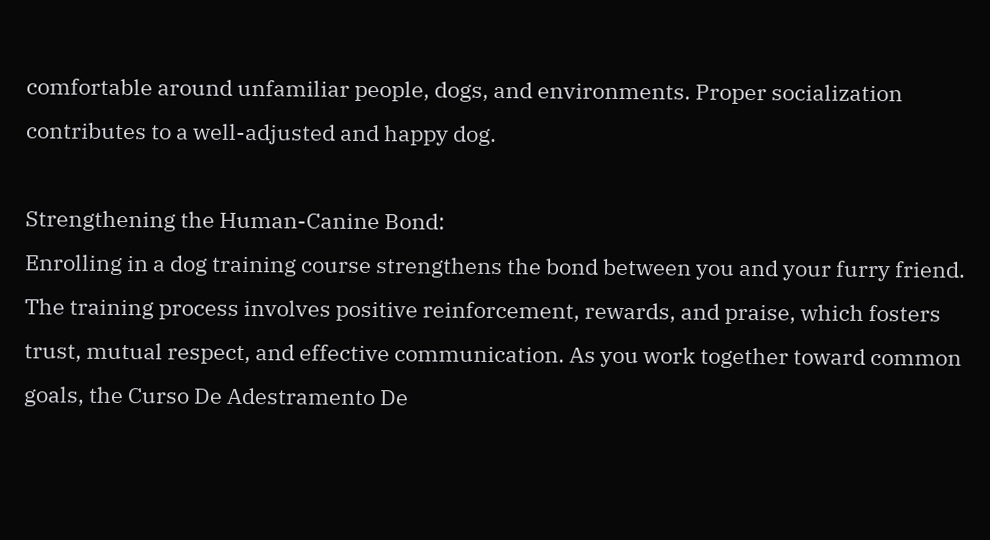comfortable around unfamiliar people, dogs, and environments. Proper socialization contributes to a well-adjusted and happy dog.

Strengthening the Human-Canine Bond:
Enrolling in a dog training course strengthens the bond between you and your furry friend. The training process involves positive reinforcement, rewards, and praise, which fosters trust, mutual respect, and effective communication. As you work together toward common goals, the Curso De Adestramento De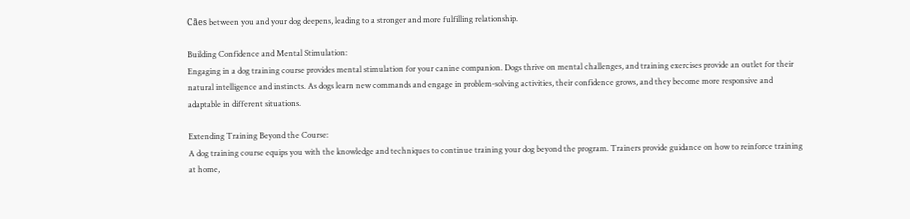Cães between you and your dog deepens, leading to a stronger and more fulfilling relationship.

Building Confidence and Mental Stimulation:
Engaging in a dog training course provides mental stimulation for your canine companion. Dogs thrive on mental challenges, and training exercises provide an outlet for their natural intelligence and instincts. As dogs learn new commands and engage in problem-solving activities, their confidence grows, and they become more responsive and adaptable in different situations.

Extending Training Beyond the Course:
A dog training course equips you with the knowledge and techniques to continue training your dog beyond the program. Trainers provide guidance on how to reinforce training at home,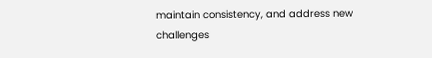maintain consistency, and address new challenges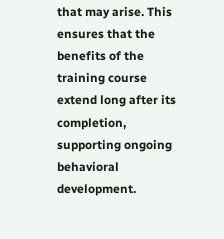that may arise. This ensures that the benefits of the training course extend long after its completion, supporting ongoing behavioral development.